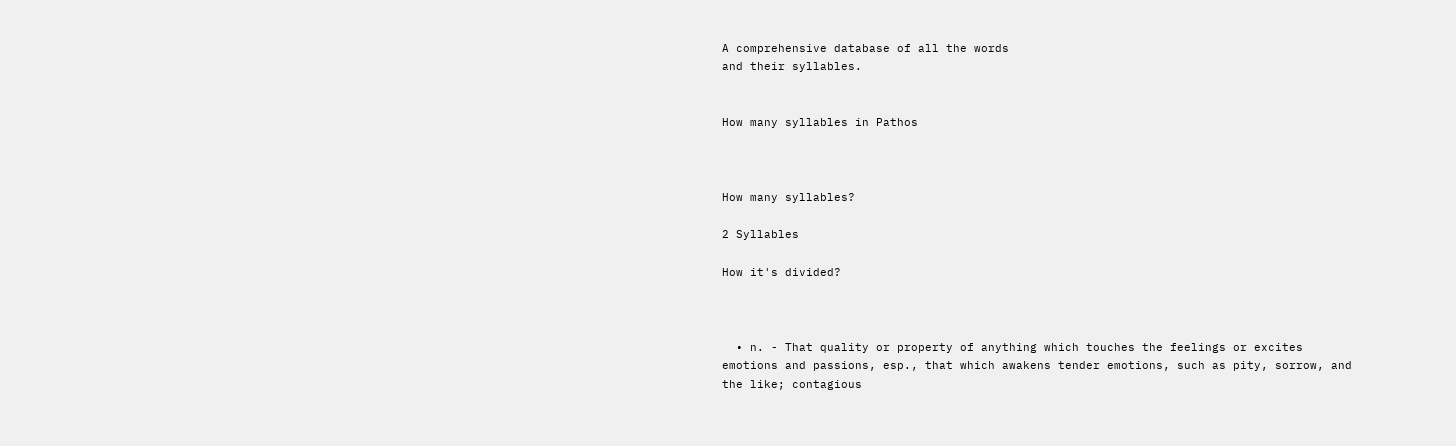A comprehensive database of all the words
and their syllables.


How many syllables in Pathos



How many syllables?

2 Syllables

How it's divided?



  • n. - That quality or property of anything which touches the feelings or excites emotions and passions, esp., that which awakens tender emotions, such as pity, sorrow, and the like; contagious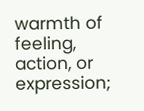warmth of feeling, action, or expression;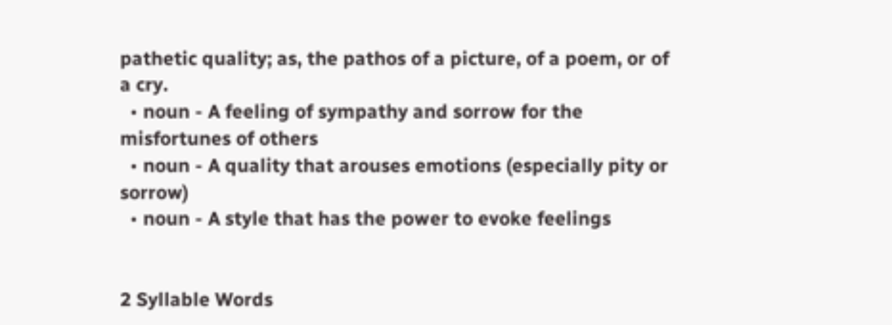pathetic quality; as, the pathos of a picture, of a poem, or of a cry.
  • noun - A feeling of sympathy and sorrow for the misfortunes of others
  • noun - A quality that arouses emotions (especially pity or sorrow)
  • noun - A style that has the power to evoke feelings


2 Syllable Words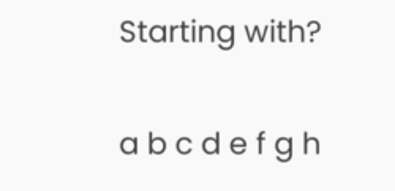Starting with?

a b c d e f g h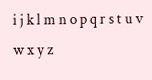i j k l m n o p q r s t u v w x y z